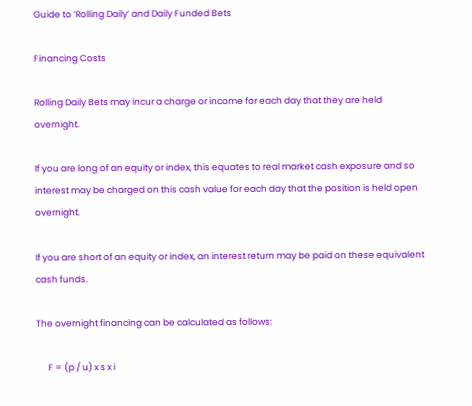Guide to ‘Rolling Daily’ and Daily Funded Bets

Financing Costs

Rolling Daily Bets may incur a charge or income for each day that they are held overnight.

If you are long of an equity or index, this equates to real market cash exposure and so interest may be charged on this cash value for each day that the position is held open overnight.

If you are short of an equity or index, an interest return may be paid on these equivalent cash funds.

The overnight financing can be calculated as follows:

      F = (p / u) x s x i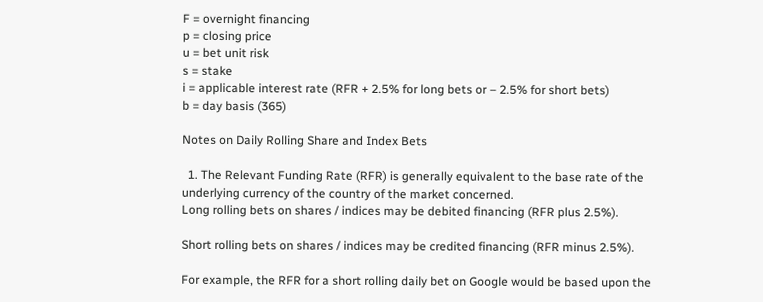F = overnight financing
p = closing price
u = bet unit risk
s = stake
i = applicable interest rate (RFR + 2.5% for long bets or – 2.5% for short bets)
b = day basis (365)

Notes on Daily Rolling Share and Index Bets

  1. The Relevant Funding Rate (RFR) is generally equivalent to the base rate of the underlying currency of the country of the market concerned.
Long rolling bets on shares / indices may be debited financing (RFR plus 2.5%).

Short rolling bets on shares / indices may be credited financing (RFR minus 2.5%).

For example, the RFR for a short rolling daily bet on Google would be based upon the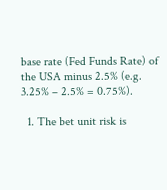base rate (Fed Funds Rate) of the USA minus 2.5% (e.g. 3.25% – 2.5% = 0.75%).

  1. The bet unit risk is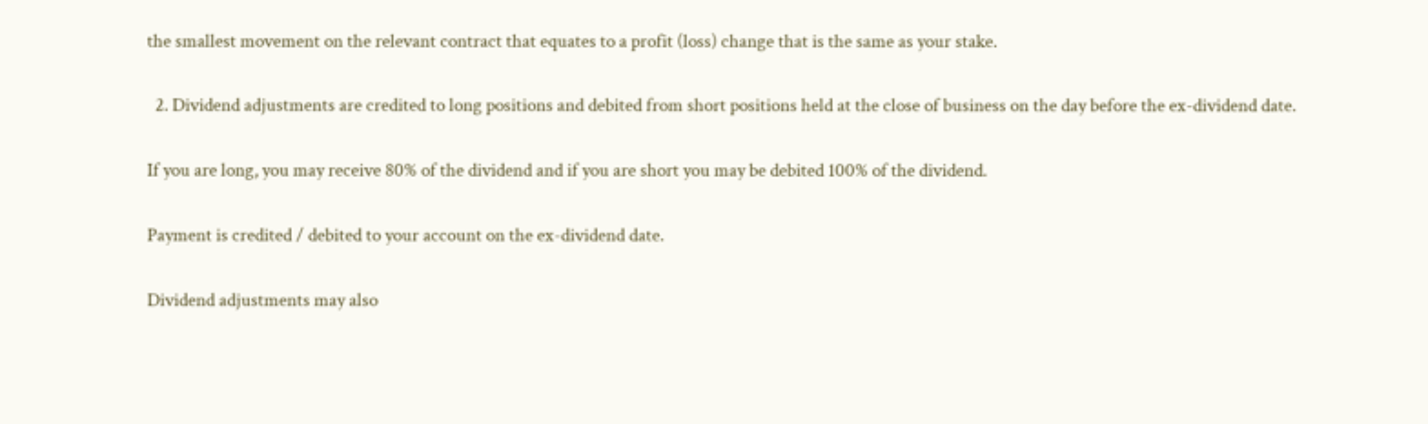the smallest movement on the relevant contract that equates to a profit (loss) change that is the same as your stake.

  2. Dividend adjustments are credited to long positions and debited from short positions held at the close of business on the day before the ex-dividend date.

If you are long, you may receive 80% of the dividend and if you are short you may be debited 100% of the dividend.

Payment is credited / debited to your account on the ex-dividend date.

Dividend adjustments may also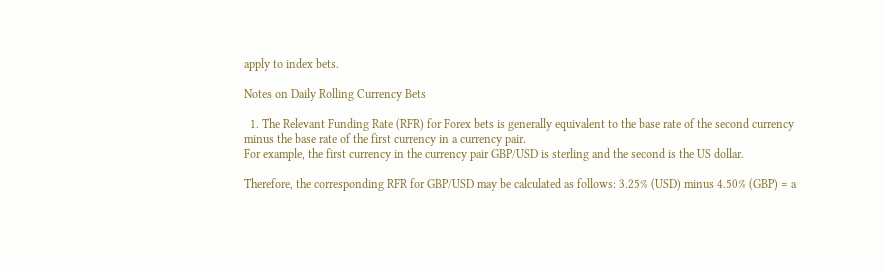apply to index bets.

Notes on Daily Rolling Currency Bets

  1. The Relevant Funding Rate (RFR) for Forex bets is generally equivalent to the base rate of the second currency minus the base rate of the first currency in a currency pair.
For example, the first currency in the currency pair GBP/USD is sterling and the second is the US dollar.

Therefore, the corresponding RFR for GBP/USD may be calculated as follows: 3.25% (USD) minus 4.50% (GBP) = a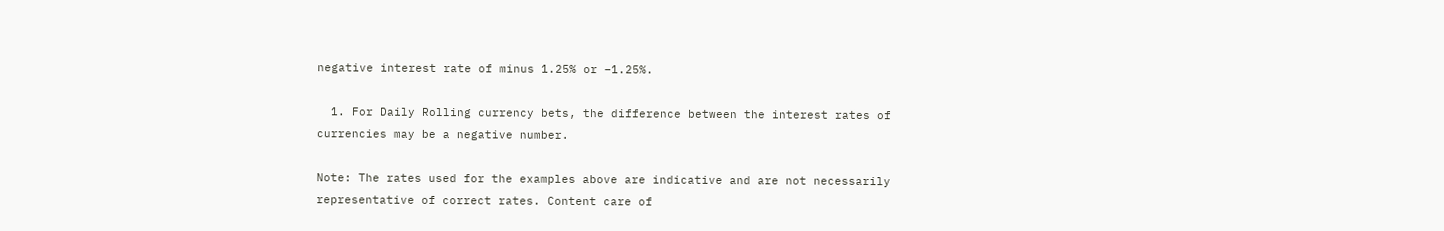negative interest rate of minus 1.25% or –1.25%.

  1. For Daily Rolling currency bets, the difference between the interest rates of currencies may be a negative number.

Note: The rates used for the examples above are indicative and are not necessarily representative of correct rates. Content care of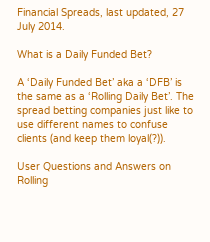Financial Spreads, last updated, 27 July 2014.

What is a Daily Funded Bet?

A ‘Daily Funded Bet’ aka a ‘DFB’ is the same as a ‘Rolling Daily Bet’. The spread betting companies just like to use different names to confuse clients (and keep them loyal(?)).

User Questions and Answers on Rolling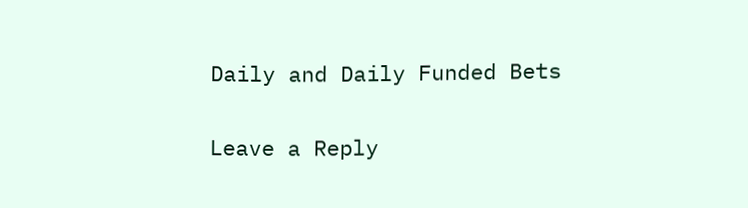Daily and Daily Funded Bets

Leave a Reply